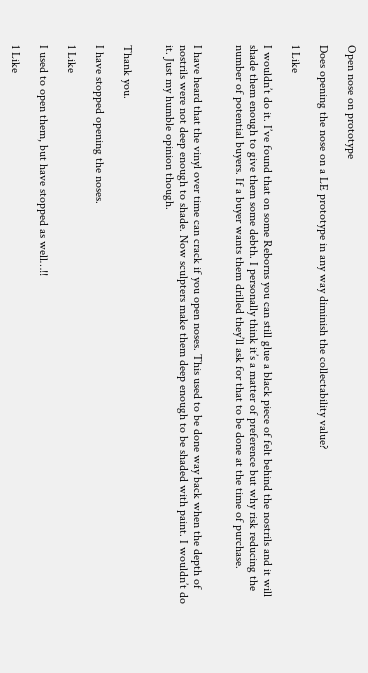Open nose on prototype

Does opening the nose on a LE prototype in any way diminish the collectability value?

1 Like

I wouldn’t do it. I’ve found that on some Reborns you can still glue a black piece of felt behind the nostrils and it will shade them enough to give them some debth. I personally think it’s a matter of preference but why risk reducing the number of potential buyers. If a buyer wants them drilled they’ll ask for that to be done at the time of purchase.


I have heard that the vinyl over time can crack if you open noses. This used to be done way back when the depth of nostrils were not deep enough to shade. Now sculpters make them deep enough to be shaded with paint. I wouldn’t do it. Just my humble opinion though.


Thank you.

I have stopped opening the noses.

1 Like

I used to open them, but have stopped as well…!!

1 Like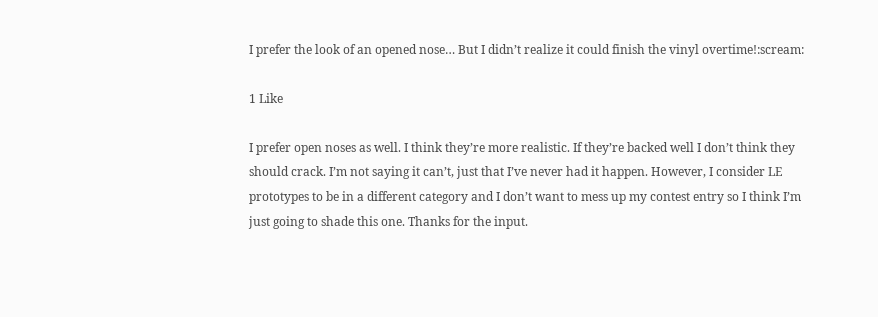I prefer the look of an opened nose… But I didn’t realize it could finish the vinyl overtime!:scream:

1 Like

I prefer open noses as well. I think they’re more realistic. If they’re backed well I don’t think they should crack. I’m not saying it can’t, just that I’ve never had it happen. However, I consider LE prototypes to be in a different category and I don’t want to mess up my contest entry so I think I’m just going to shade this one. Thanks for the input.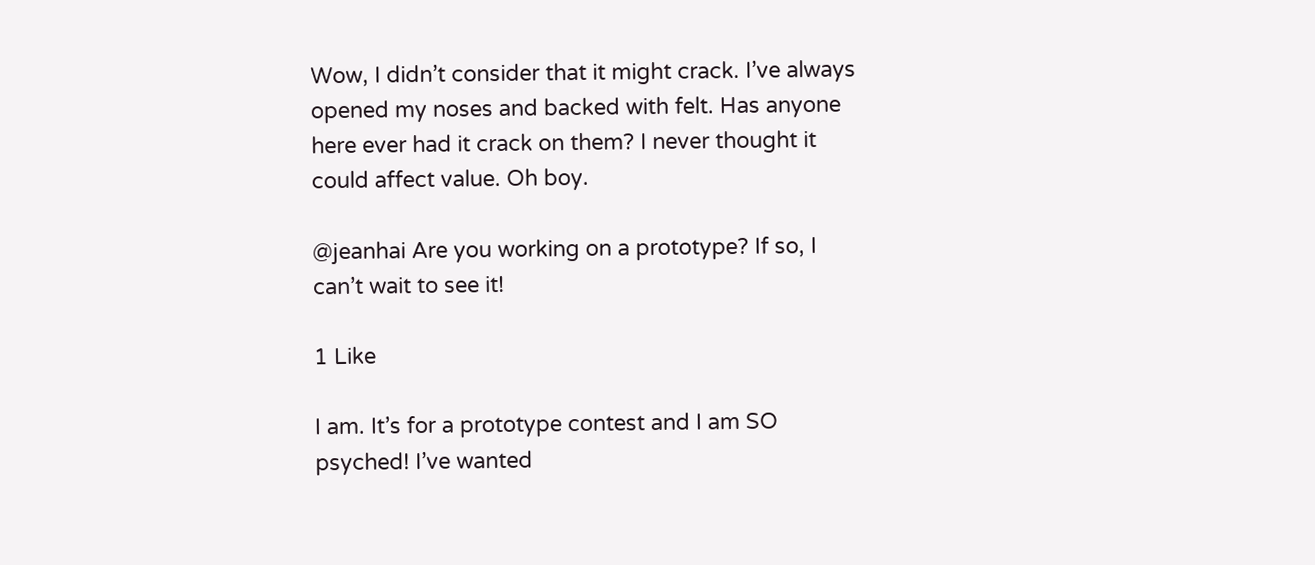Wow, I didn’t consider that it might crack. I’ve always opened my noses and backed with felt. Has anyone here ever had it crack on them? I never thought it could affect value. Oh boy.

@jeanhai Are you working on a prototype? If so, I can’t wait to see it!

1 Like

I am. It’s for a prototype contest and I am SO psyched! I’ve wanted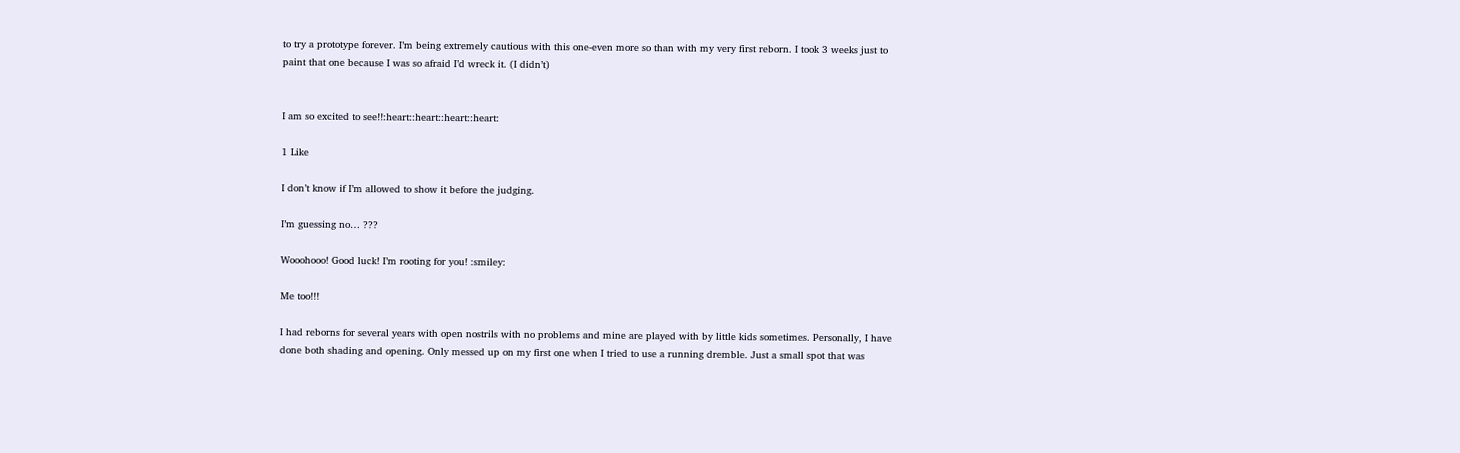to try a prototype forever. I’m being extremely cautious with this one-even more so than with my very first reborn. I took 3 weeks just to paint that one because I was so afraid I’d wreck it. (I didn’t)


I am so excited to see!!:heart::heart::heart::heart:

1 Like

I don’t know if I’m allowed to show it before the judging.

I’m guessing no… ???

Wooohooo! Good luck! I’m rooting for you! :smiley:

Me too!!!

I had reborns for several years with open nostrils with no problems and mine are played with by little kids sometimes. Personally, I have done both shading and opening. Only messed up on my first one when I tried to use a running dremble. Just a small spot that was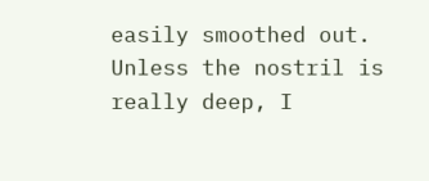easily smoothed out. Unless the nostril is really deep, I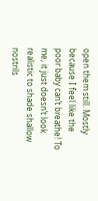open them still. Mostly because I feel like the poor baby can’t breathe! To me, it just doesn’t look realistic to shade shallow nostrils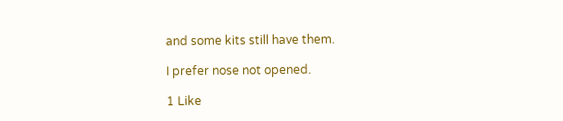and some kits still have them.

I prefer nose not opened.

1 Like